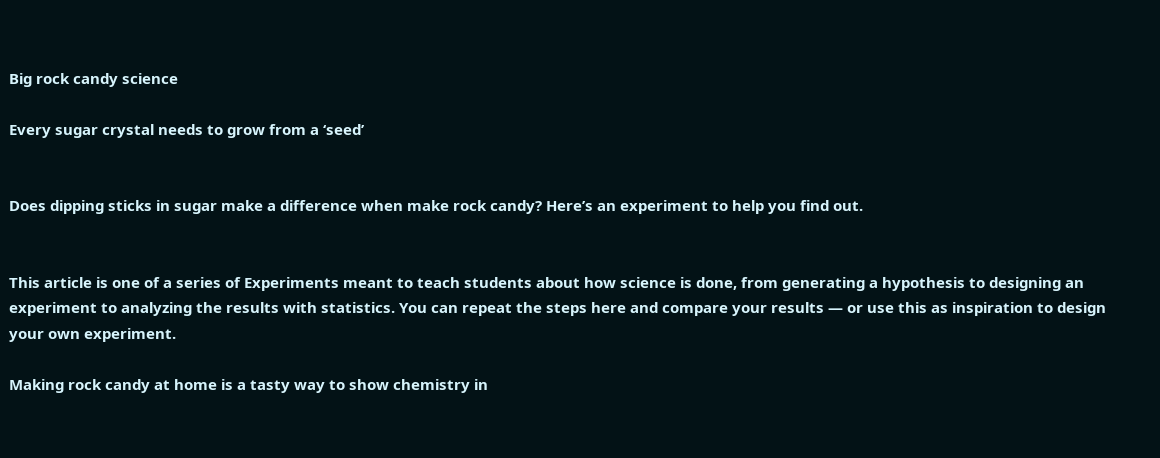Big rock candy science

Every sugar crystal needs to grow from a ‘seed’


Does dipping sticks in sugar make a difference when make rock candy? Here’s an experiment to help you find out.


This article is one of a series of Experiments meant to teach students about how science is done, from generating a hypothesis to designing an experiment to analyzing the results with statistics. You can repeat the steps here and compare your results — or use this as inspiration to design your own experiment.

Making rock candy at home is a tasty way to show chemistry in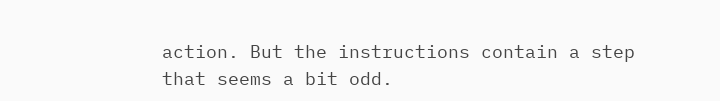action. But the instructions contain a step that seems a bit odd.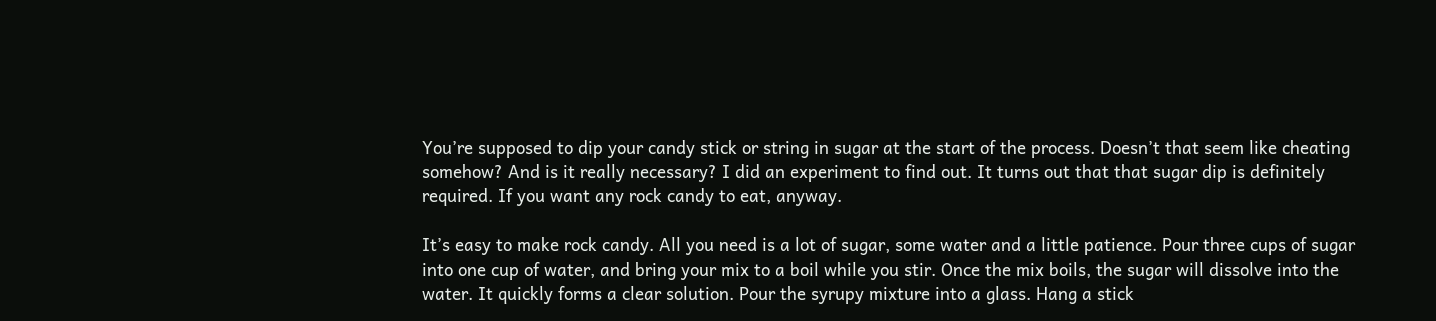You’re supposed to dip your candy stick or string in sugar at the start of the process. Doesn’t that seem like cheating somehow? And is it really necessary? I did an experiment to find out. It turns out that that sugar dip is definitely required. If you want any rock candy to eat, anyway.

It’s easy to make rock candy. All you need is a lot of sugar, some water and a little patience. Pour three cups of sugar into one cup of water, and bring your mix to a boil while you stir. Once the mix boils, the sugar will dissolve into the water. It quickly forms a clear solution. Pour the syrupy mixture into a glass. Hang a stick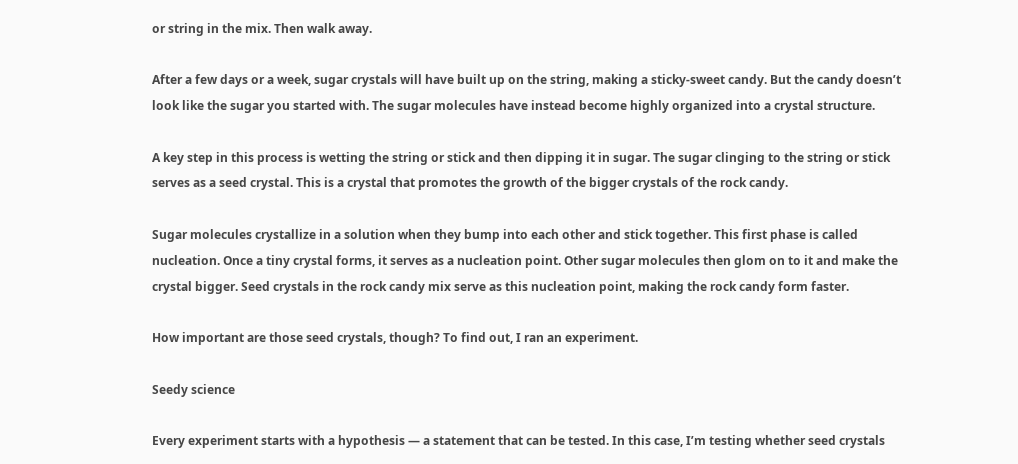or string in the mix. Then walk away.

After a few days or a week, sugar crystals will have built up on the string, making a sticky-sweet candy. But the candy doesn’t look like the sugar you started with. The sugar molecules have instead become highly organized into a crystal structure.

A key step in this process is wetting the string or stick and then dipping it in sugar. The sugar clinging to the string or stick serves as a seed crystal. This is a crystal that promotes the growth of the bigger crystals of the rock candy.

Sugar molecules crystallize in a solution when they bump into each other and stick together. This first phase is called nucleation. Once a tiny crystal forms, it serves as a nucleation point. Other sugar molecules then glom on to it and make the crystal bigger. Seed crystals in the rock candy mix serve as this nucleation point, making the rock candy form faster.

How important are those seed crystals, though? To find out, I ran an experiment.

Seedy science

Every experiment starts with a hypothesis — a statement that can be tested. In this case, I’m testing whether seed crystals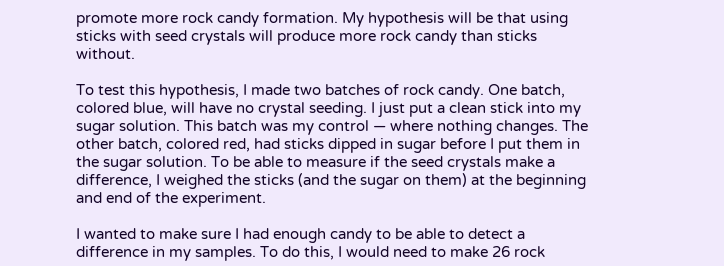promote more rock candy formation. My hypothesis will be that using sticks with seed crystals will produce more rock candy than sticks without.

To test this hypothesis, I made two batches of rock candy. One batch, colored blue, will have no crystal seeding. I just put a clean stick into my sugar solution. This batch was my control — where nothing changes. The other batch, colored red, had sticks dipped in sugar before I put them in the sugar solution. To be able to measure if the seed crystals make a difference, I weighed the sticks (and the sugar on them) at the beginning and end of the experiment.

I wanted to make sure I had enough candy to be able to detect a difference in my samples. To do this, I would need to make 26 rock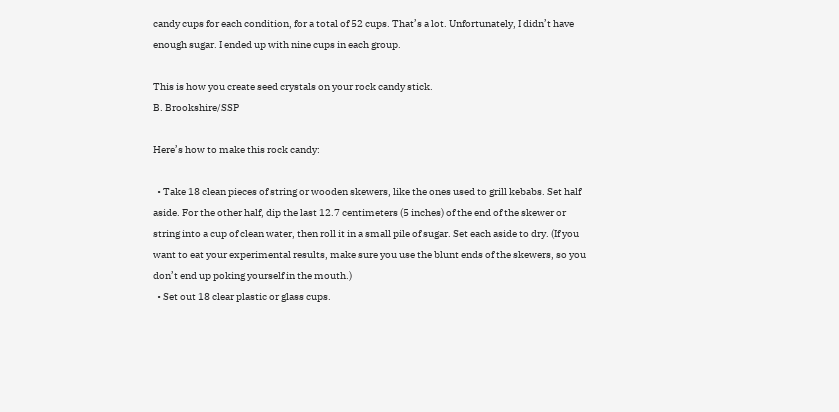candy cups for each condition, for a total of 52 cups. That’s a lot. Unfortunately, I didn’t have enough sugar. I ended up with nine cups in each group.

This is how you create seed crystals on your rock candy stick.
B. Brookshire/SSP

Here’s how to make this rock candy:

  • Take 18 clean pieces of string or wooden skewers, like the ones used to grill kebabs. Set half aside. For the other half, dip the last 12.7 centimeters (5 inches) of the end of the skewer or string into a cup of clean water, then roll it in a small pile of sugar. Set each aside to dry. (If you want to eat your experimental results, make sure you use the blunt ends of the skewers, so you don’t end up poking yourself in the mouth.)
  • Set out 18 clear plastic or glass cups.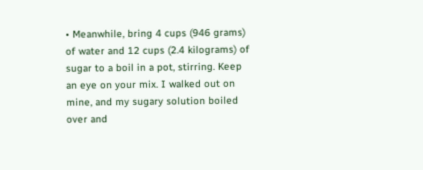• Meanwhile, bring 4 cups (946 grams) of water and 12 cups (2.4 kilograms) of sugar to a boil in a pot, stirring. Keep an eye on your mix. I walked out on mine, and my sugary solution boiled over and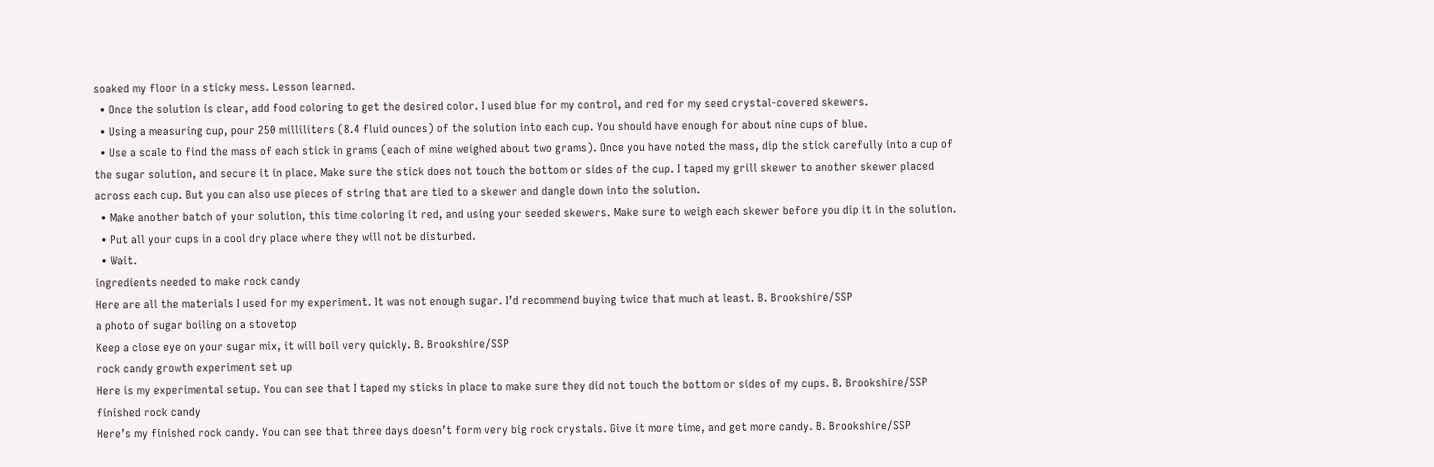soaked my floor in a sticky mess. Lesson learned.
  • Once the solution is clear, add food coloring to get the desired color. I used blue for my control, and red for my seed crystal-covered skewers.
  • Using a measuring cup, pour 250 milliliters (8.4 fluid ounces) of the solution into each cup. You should have enough for about nine cups of blue.
  • Use a scale to find the mass of each stick in grams (each of mine weighed about two grams). Once you have noted the mass, dip the stick carefully into a cup of the sugar solution, and secure it in place. Make sure the stick does not touch the bottom or sides of the cup. I taped my grill skewer to another skewer placed across each cup. But you can also use pieces of string that are tied to a skewer and dangle down into the solution.
  • Make another batch of your solution, this time coloring it red, and using your seeded skewers. Make sure to weigh each skewer before you dip it in the solution.
  • Put all your cups in a cool dry place where they will not be disturbed.
  • Wait.
ingredients needed to make rock candy
Here are all the materials I used for my experiment. It was not enough sugar. I’d recommend buying twice that much at least. B. Brookshire/SSP
a photo of sugar boiling on a stovetop
Keep a close eye on your sugar mix, it will boil very quickly. B. Brookshire/SSP
rock candy growth experiment set up
Here is my experimental setup. You can see that I taped my sticks in place to make sure they did not touch the bottom or sides of my cups. B. Brookshire/SSP
finished rock candy
Here’s my finished rock candy. You can see that three days doesn’t form very big rock crystals. Give it more time, and get more candy. B. Brookshire/SSP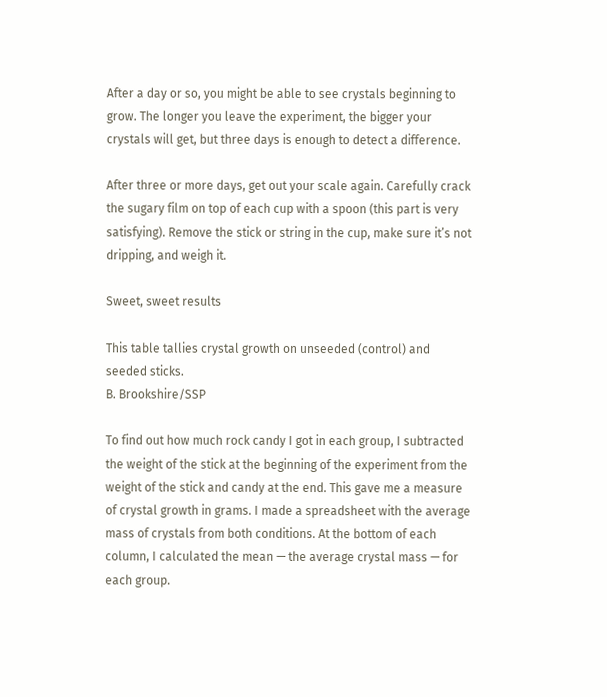After a day or so, you might be able to see crystals beginning to grow. The longer you leave the experiment, the bigger your crystals will get, but three days is enough to detect a difference.

After three or more days, get out your scale again. Carefully crack the sugary film on top of each cup with a spoon (this part is very satisfying). Remove the stick or string in the cup, make sure it’s not dripping, and weigh it.

Sweet, sweet results

This table tallies crystal growth on unseeded (control) and seeded sticks.
B. Brookshire/SSP

To find out how much rock candy I got in each group, I subtracted the weight of the stick at the beginning of the experiment from the weight of the stick and candy at the end. This gave me a measure of crystal growth in grams. I made a spreadsheet with the average mass of crystals from both conditions. At the bottom of each column, I calculated the mean — the average crystal mass — for each group.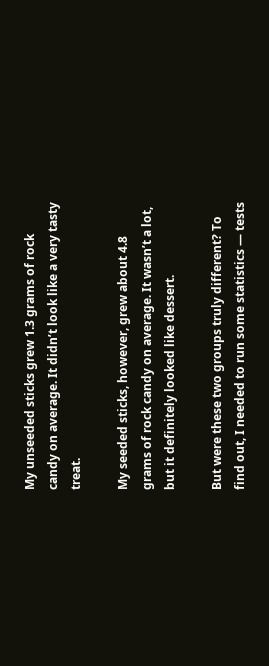My unseeded sticks grew 1.3 grams of rock candy on average. It didn’t look like a very tasty treat.

My seeded sticks, however, grew about 4.8 grams of rock candy on average. It wasn’t a lot, but it definitely looked like dessert.

But were these two groups truly different? To find out, I needed to run some statistics — tests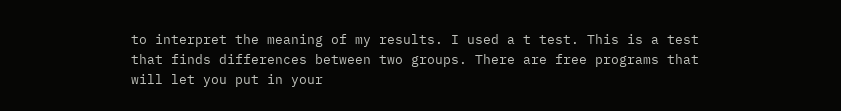to interpret the meaning of my results. I used a t test. This is a test that finds differences between two groups. There are free programs that will let you put in your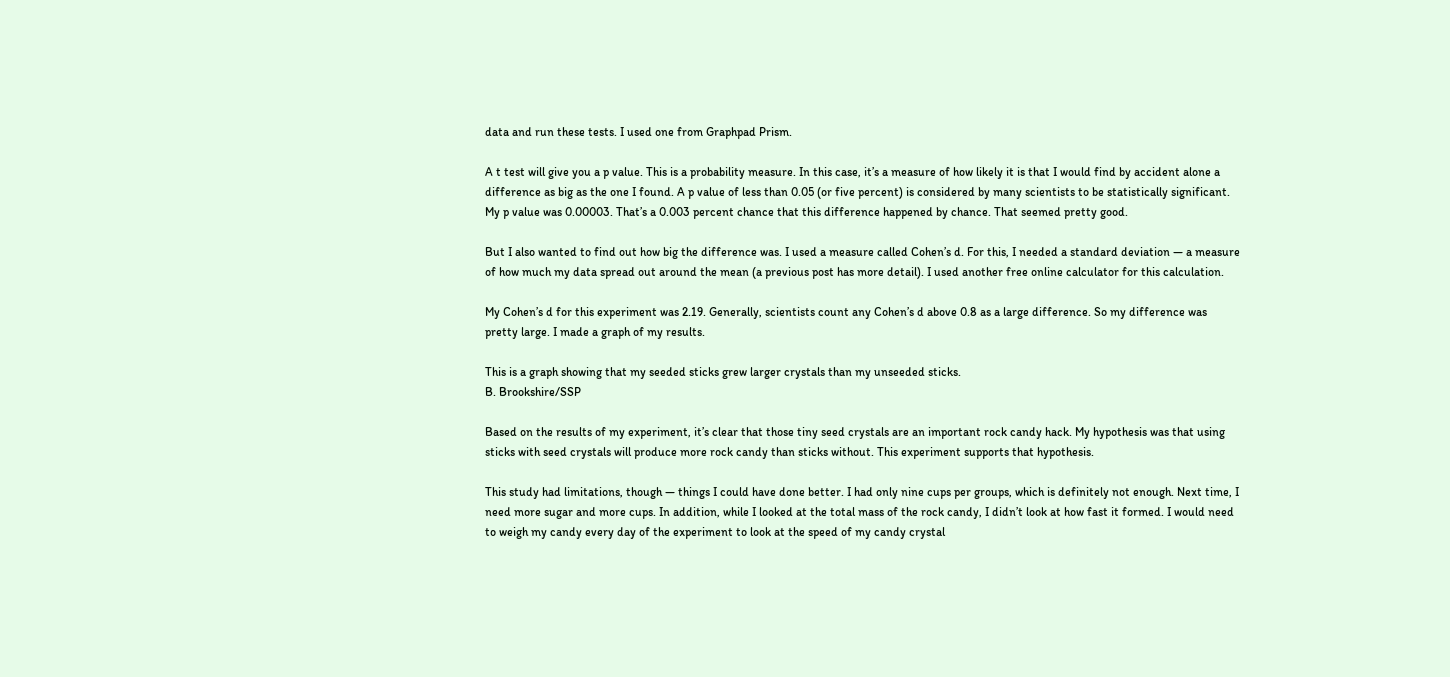data and run these tests. I used one from Graphpad Prism.

A t test will give you a p value. This is a probability measure. In this case, it’s a measure of how likely it is that I would find by accident alone a difference as big as the one I found. A p value of less than 0.05 (or five percent) is considered by many scientists to be statistically significant. My p value was 0.00003. That’s a 0.003 percent chance that this difference happened by chance. That seemed pretty good.

But I also wanted to find out how big the difference was. I used a measure called Cohen’s d. For this, I needed a standard deviation — a measure of how much my data spread out around the mean (a previous post has more detail). I used another free online calculator for this calculation.

My Cohen’s d for this experiment was 2.19. Generally, scientists count any Cohen’s d above 0.8 as a large difference. So my difference was pretty large. I made a graph of my results.

This is a graph showing that my seeded sticks grew larger crystals than my unseeded sticks.
B. Brookshire/SSP

Based on the results of my experiment, it’s clear that those tiny seed crystals are an important rock candy hack. My hypothesis was that using sticks with seed crystals will produce more rock candy than sticks without. This experiment supports that hypothesis.

This study had limitations, though — things I could have done better. I had only nine cups per groups, which is definitely not enough. Next time, I need more sugar and more cups. In addition, while I looked at the total mass of the rock candy, I didn’t look at how fast it formed. I would need to weigh my candy every day of the experiment to look at the speed of my candy crystal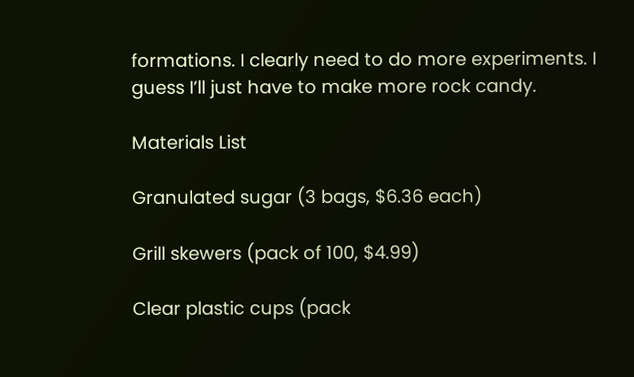formations. I clearly need to do more experiments. I guess I’ll just have to make more rock candy.

Materials List

Granulated sugar (3 bags, $6.36 each)

Grill skewers (pack of 100, $4.99)

Clear plastic cups (pack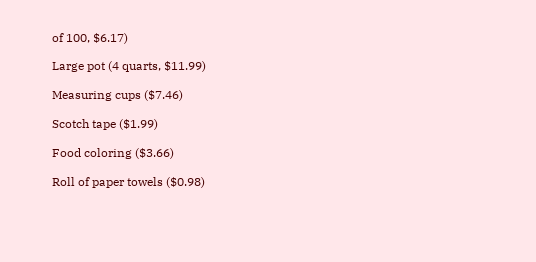of 100, $6.17)

Large pot (4 quarts, $11.99)

Measuring cups ($7.46)

Scotch tape ($1.99)

Food coloring ($3.66)

Roll of paper towels ($0.98)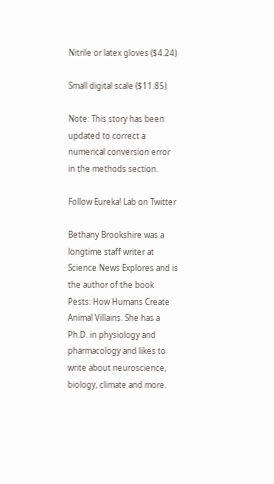Nitrile or latex gloves ($4.24)

Small digital scale ($11.85)

Note: This story has been updated to correct a numerical conversion error in the methods section.

Follow Eureka! Lab on Twitter

Bethany Brookshire was a longtime staff writer at Science News Explores and is the author of the book Pests: How Humans Create Animal Villains. She has a Ph.D. in physiology and pharmacology and likes to write about neuroscience, biology, climate and more.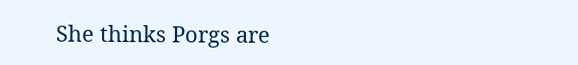She thinks Porgs are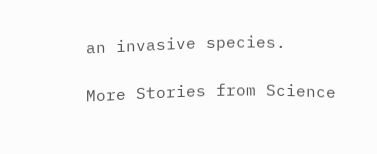an invasive species.

More Stories from Science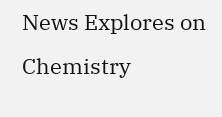News Explores on Chemistry